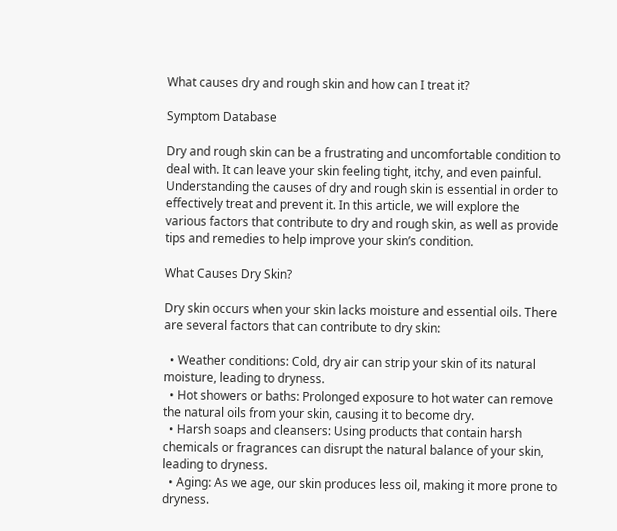What causes dry and rough skin and how can I treat it?

Symptom Database

Dry and rough skin can be a frustrating and uncomfortable condition to deal with. It can leave your skin feeling tight, itchy, and even painful. Understanding the causes of dry and rough skin is essential in order to effectively treat and prevent it. In this article, we will explore the various factors that contribute to dry and rough skin, as well as provide tips and remedies to help improve your skin’s condition.

What Causes Dry Skin?

Dry skin occurs when your skin lacks moisture and essential oils. There are several factors that can contribute to dry skin:

  • Weather conditions: Cold, dry air can strip your skin of its natural moisture, leading to dryness.
  • Hot showers or baths: Prolonged exposure to hot water can remove the natural oils from your skin, causing it to become dry.
  • Harsh soaps and cleansers: Using products that contain harsh chemicals or fragrances can disrupt the natural balance of your skin, leading to dryness.
  • Aging: As we age, our skin produces less oil, making it more prone to dryness.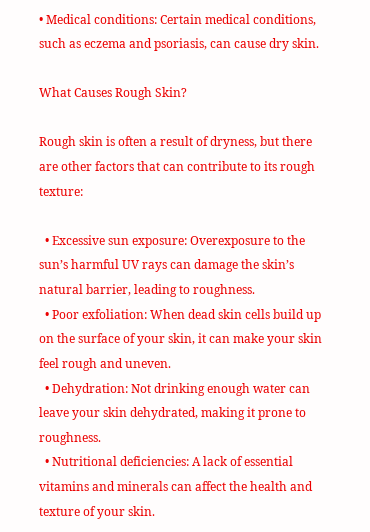• Medical conditions: Certain medical conditions, such as eczema and psoriasis, can cause dry skin.

What Causes Rough Skin?

Rough skin is often a result of dryness, but there are other factors that can contribute to its rough texture:

  • Excessive sun exposure: Overexposure to the sun’s harmful UV rays can damage the skin’s natural barrier, leading to roughness.
  • Poor exfoliation: When dead skin cells build up on the surface of your skin, it can make your skin feel rough and uneven.
  • Dehydration: Not drinking enough water can leave your skin dehydrated, making it prone to roughness.
  • Nutritional deficiencies: A lack of essential vitamins and minerals can affect the health and texture of your skin.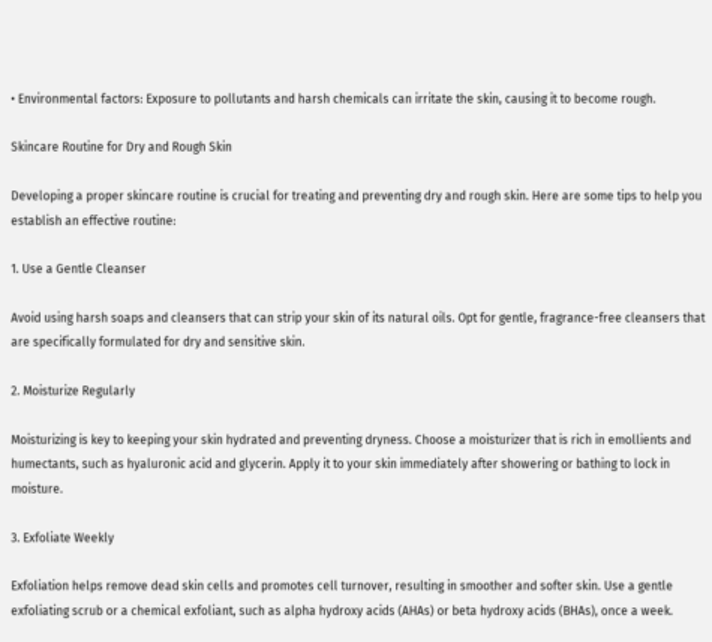• Environmental factors: Exposure to pollutants and harsh chemicals can irritate the skin, causing it to become rough.

Skincare Routine for Dry and Rough Skin

Developing a proper skincare routine is crucial for treating and preventing dry and rough skin. Here are some tips to help you establish an effective routine:

1. Use a Gentle Cleanser

Avoid using harsh soaps and cleansers that can strip your skin of its natural oils. Opt for gentle, fragrance-free cleansers that are specifically formulated for dry and sensitive skin.

2. Moisturize Regularly

Moisturizing is key to keeping your skin hydrated and preventing dryness. Choose a moisturizer that is rich in emollients and humectants, such as hyaluronic acid and glycerin. Apply it to your skin immediately after showering or bathing to lock in moisture.

3. Exfoliate Weekly

Exfoliation helps remove dead skin cells and promotes cell turnover, resulting in smoother and softer skin. Use a gentle exfoliating scrub or a chemical exfoliant, such as alpha hydroxy acids (AHAs) or beta hydroxy acids (BHAs), once a week.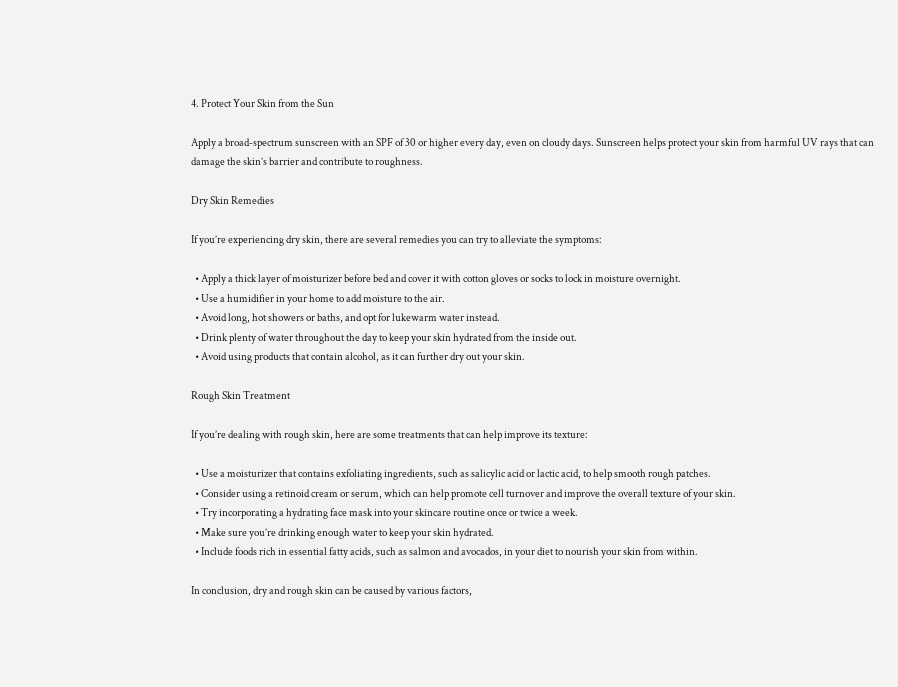4. Protect Your Skin from the Sun

Apply a broad-spectrum sunscreen with an SPF of 30 or higher every day, even on cloudy days. Sunscreen helps protect your skin from harmful UV rays that can damage the skin’s barrier and contribute to roughness.

Dry Skin Remedies

If you’re experiencing dry skin, there are several remedies you can try to alleviate the symptoms:

  • Apply a thick layer of moisturizer before bed and cover it with cotton gloves or socks to lock in moisture overnight.
  • Use a humidifier in your home to add moisture to the air.
  • Avoid long, hot showers or baths, and opt for lukewarm water instead.
  • Drink plenty of water throughout the day to keep your skin hydrated from the inside out.
  • Avoid using products that contain alcohol, as it can further dry out your skin.

Rough Skin Treatment

If you’re dealing with rough skin, here are some treatments that can help improve its texture:

  • Use a moisturizer that contains exfoliating ingredients, such as salicylic acid or lactic acid, to help smooth rough patches.
  • Consider using a retinoid cream or serum, which can help promote cell turnover and improve the overall texture of your skin.
  • Try incorporating a hydrating face mask into your skincare routine once or twice a week.
  • Make sure you’re drinking enough water to keep your skin hydrated.
  • Include foods rich in essential fatty acids, such as salmon and avocados, in your diet to nourish your skin from within.

In conclusion, dry and rough skin can be caused by various factors,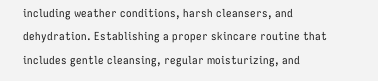including weather conditions, harsh cleansers, and dehydration. Establishing a proper skincare routine that includes gentle cleansing, regular moisturizing, and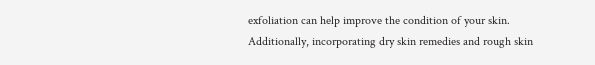exfoliation can help improve the condition of your skin. Additionally, incorporating dry skin remedies and rough skin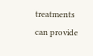treatments can provide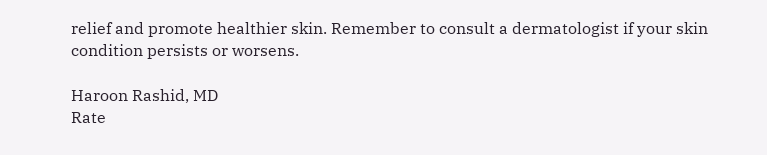relief and promote healthier skin. Remember to consult a dermatologist if your skin condition persists or worsens.

Haroon Rashid, MD
Rate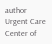author
Urgent Care Center of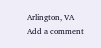Arlington, VA
Add a comment